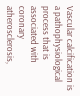Vascular calcification is a pathophysiological process that is associated with coronary atherosclerosis,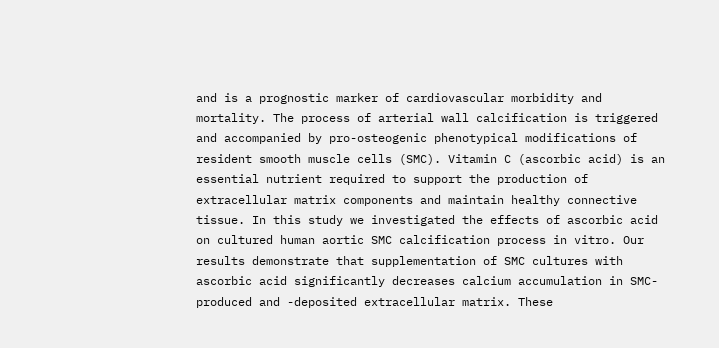and is a prognostic marker of cardiovascular morbidity and mortality. The process of arterial wall calcification is triggered and accompanied by pro-osteogenic phenotypical modifications of resident smooth muscle cells (SMC). Vitamin C (ascorbic acid) is an essential nutrient required to support the production of extracellular matrix components and maintain healthy connective tissue. In this study we investigated the effects of ascorbic acid on cultured human aortic SMC calcification process in vitro. Our results demonstrate that supplementation of SMC cultures with ascorbic acid significantly decreases calcium accumulation in SMC-produced and -deposited extracellular matrix. These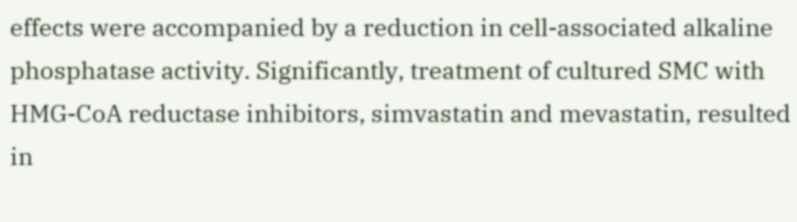effects were accompanied by a reduction in cell-associated alkaline phosphatase activity. Significantly, treatment of cultured SMC with HMG-CoA reductase inhibitors, simvastatin and mevastatin, resulted in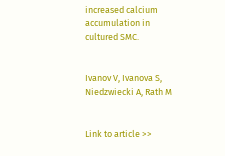increased calcium accumulation in cultured SMC.


Ivanov V, Ivanova S, Niedzwiecki A, Rath M


Link to article >>